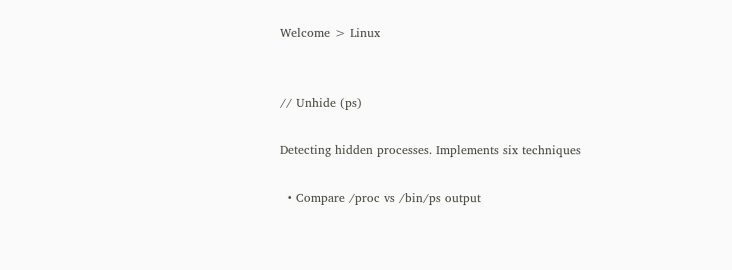Welcome > Linux


// Unhide (ps)

Detecting hidden processes. Implements six techniques

  • Compare /proc vs /bin/ps output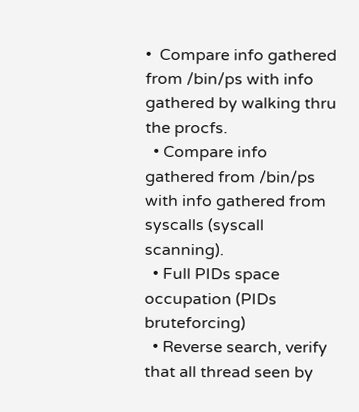•  Compare info gathered from /bin/ps with info gathered by walking thru the procfs.
  • Compare info gathered from /bin/ps with info gathered from syscalls (syscall scanning).
  • Full PIDs space occupation (PIDs bruteforcing)
  • Reverse search, verify that all thread seen by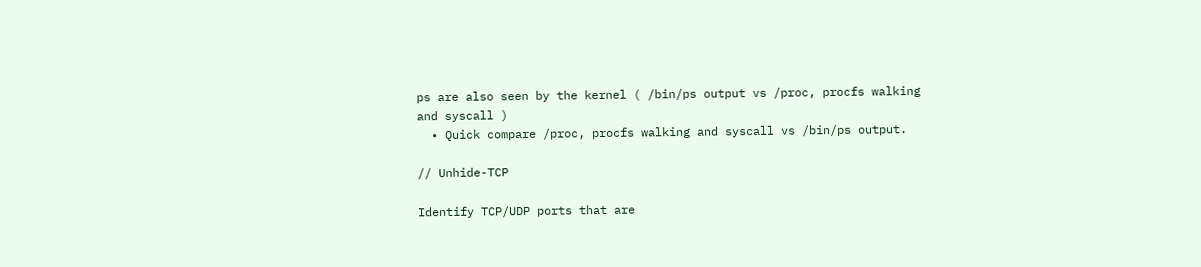ps are also seen by the kernel ( /bin/ps output vs /proc, procfs walking and syscall )
  • Quick compare /proc, procfs walking and syscall vs /bin/ps output.

// Unhide-TCP

Identify TCP/UDP ports that are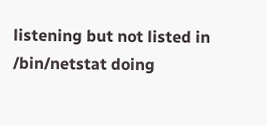listening but not listed in /bin/netstat doing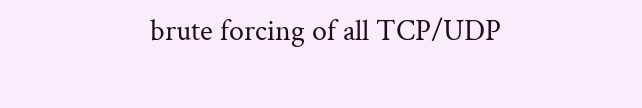brute forcing of all TCP/UDP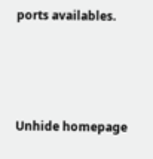ports availables.





Unhide homepage